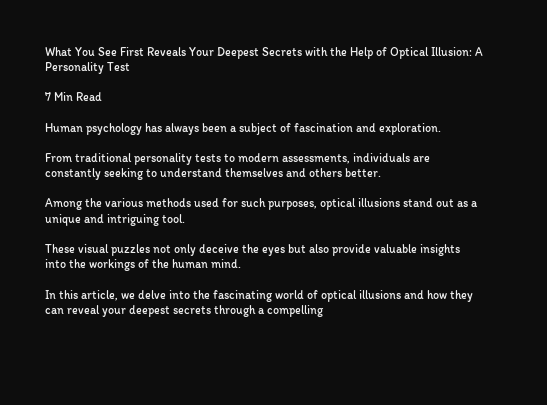What You See First Reveals Your Deepest Secrets with the Help of Optical Illusion: A Personality Test

7 Min Read

Human psychology has always been a subject of fascination and exploration.

From traditional personality tests to modern assessments, individuals are constantly seeking to understand themselves and others better.

Among the various methods used for such purposes, optical illusions stand out as a unique and intriguing tool.

These visual puzzles not only deceive the eyes but also provide valuable insights into the workings of the human mind.

In this article, we delve into the fascinating world of optical illusions and how they can reveal your deepest secrets through a compelling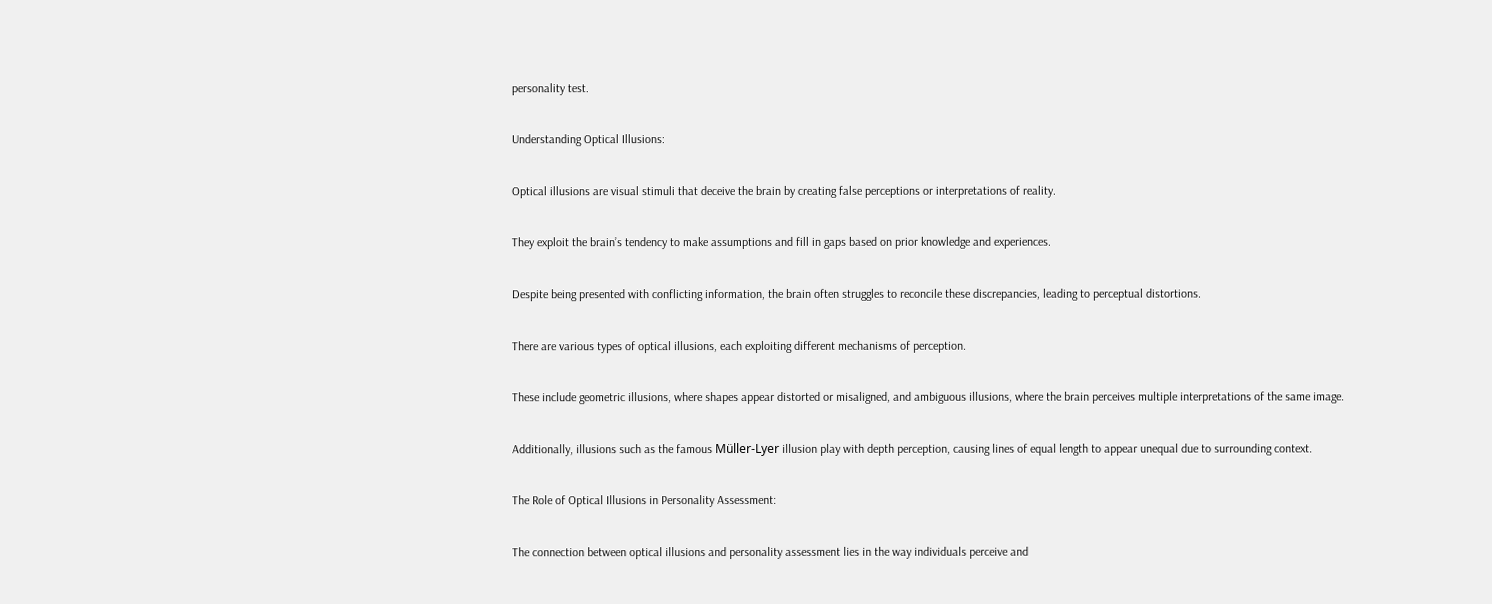personality test.

Understanding Optical Illusions:

Optical illusions are visual stimuli that deceive the brain by creating false perceptions or interpretations of reality.

They exploit the brain’s tendency to make assumptions and fill in gaps based on prior knowledge and experiences.

Despite being presented with conflicting information, the brain often struggles to reconcile these discrepancies, leading to perceptual distortions.

There are various types of optical illusions, each exploiting different mechanisms of perception.

These include geometric illusions, where shapes appear distorted or misaligned, and ambiguous illusions, where the brain perceives multiple interpretations of the same image.

Additionally, illusions such as the famous Müller-Lyer illusion play with depth perception, causing lines of equal length to appear unequal due to surrounding context.

The Role of Optical Illusions in Personality Assessment:

The connection between optical illusions and personality assessment lies in the way individuals perceive and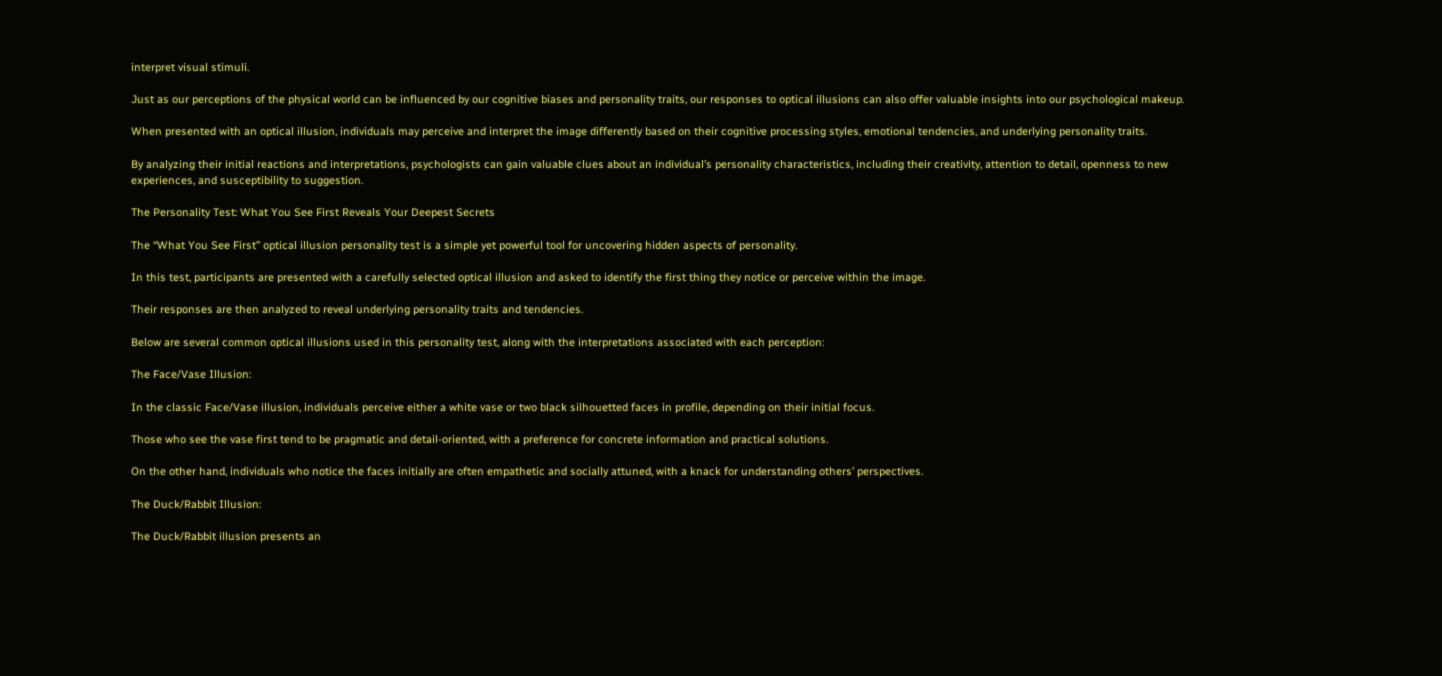interpret visual stimuli.

Just as our perceptions of the physical world can be influenced by our cognitive biases and personality traits, our responses to optical illusions can also offer valuable insights into our psychological makeup.

When presented with an optical illusion, individuals may perceive and interpret the image differently based on their cognitive processing styles, emotional tendencies, and underlying personality traits.

By analyzing their initial reactions and interpretations, psychologists can gain valuable clues about an individual’s personality characteristics, including their creativity, attention to detail, openness to new experiences, and susceptibility to suggestion.

The Personality Test: What You See First Reveals Your Deepest Secrets

The “What You See First” optical illusion personality test is a simple yet powerful tool for uncovering hidden aspects of personality.

In this test, participants are presented with a carefully selected optical illusion and asked to identify the first thing they notice or perceive within the image.

Their responses are then analyzed to reveal underlying personality traits and tendencies.

Below are several common optical illusions used in this personality test, along with the interpretations associated with each perception:

The Face/Vase Illusion:

In the classic Face/Vase illusion, individuals perceive either a white vase or two black silhouetted faces in profile, depending on their initial focus.

Those who see the vase first tend to be pragmatic and detail-oriented, with a preference for concrete information and practical solutions.

On the other hand, individuals who notice the faces initially are often empathetic and socially attuned, with a knack for understanding others’ perspectives.

The Duck/Rabbit Illusion:

The Duck/Rabbit illusion presents an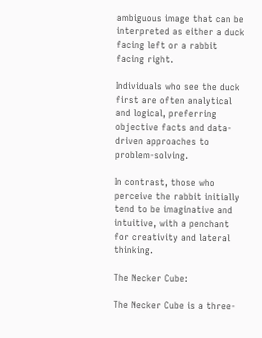ambiguous image that can be interpreted as either a duck facing left or a rabbit facing right.

Individuals who see the duck first are often analytical and logical, preferring objective facts and data-driven approaches to problem-solving.

In contrast, those who perceive the rabbit initially tend to be imaginative and intuitive, with a penchant for creativity and lateral thinking.

The Necker Cube:

The Necker Cube is a three-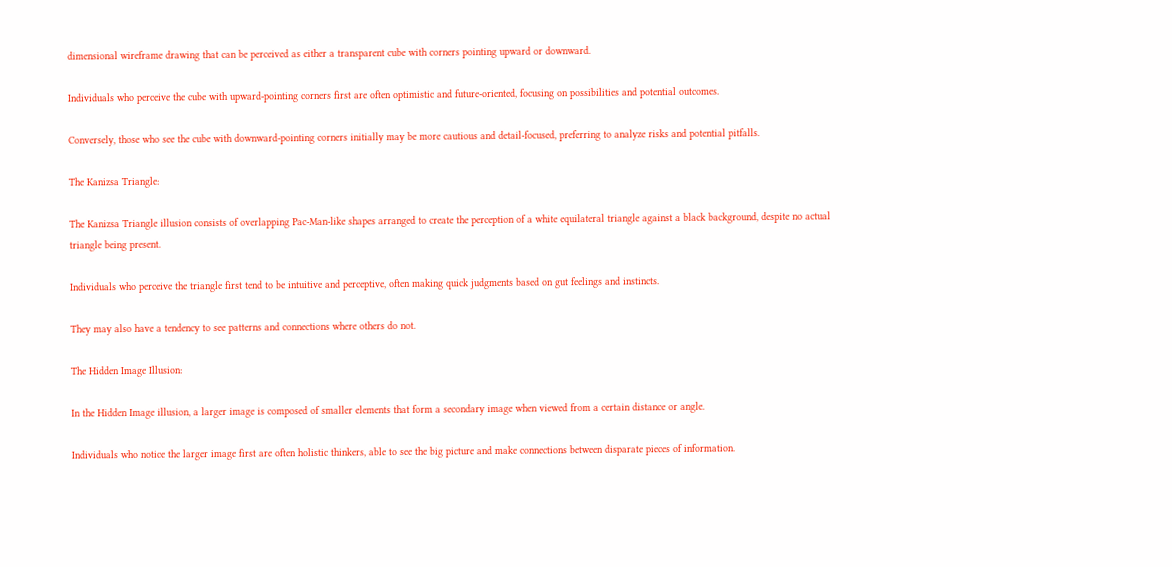dimensional wireframe drawing that can be perceived as either a transparent cube with corners pointing upward or downward.

Individuals who perceive the cube with upward-pointing corners first are often optimistic and future-oriented, focusing on possibilities and potential outcomes.

Conversely, those who see the cube with downward-pointing corners initially may be more cautious and detail-focused, preferring to analyze risks and potential pitfalls.

The Kanizsa Triangle:

The Kanizsa Triangle illusion consists of overlapping Pac-Man-like shapes arranged to create the perception of a white equilateral triangle against a black background, despite no actual triangle being present.

Individuals who perceive the triangle first tend to be intuitive and perceptive, often making quick judgments based on gut feelings and instincts.

They may also have a tendency to see patterns and connections where others do not.

The Hidden Image Illusion:

In the Hidden Image illusion, a larger image is composed of smaller elements that form a secondary image when viewed from a certain distance or angle.

Individuals who notice the larger image first are often holistic thinkers, able to see the big picture and make connections between disparate pieces of information.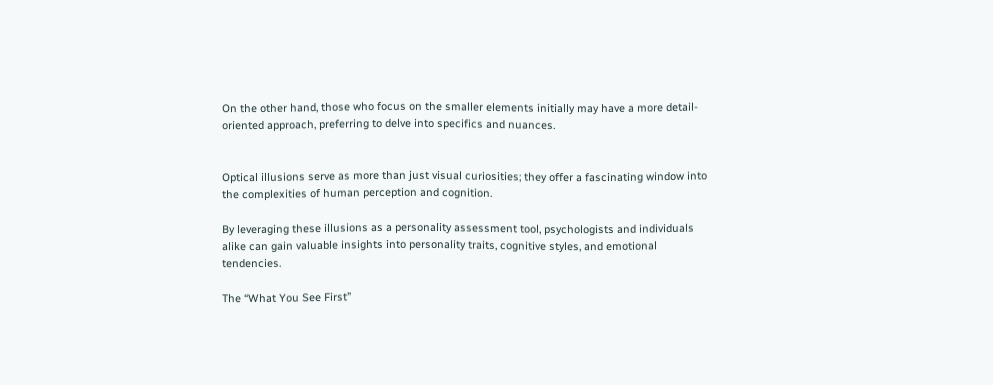On the other hand, those who focus on the smaller elements initially may have a more detail-oriented approach, preferring to delve into specifics and nuances.


Optical illusions serve as more than just visual curiosities; they offer a fascinating window into the complexities of human perception and cognition.

By leveraging these illusions as a personality assessment tool, psychologists and individuals alike can gain valuable insights into personality traits, cognitive styles, and emotional tendencies.

The “What You See First”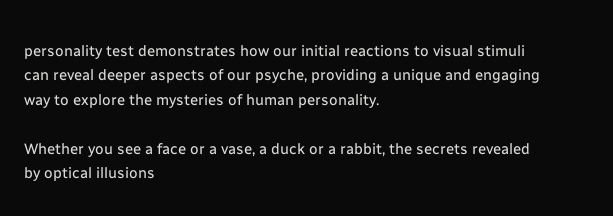personality test demonstrates how our initial reactions to visual stimuli can reveal deeper aspects of our psyche, providing a unique and engaging way to explore the mysteries of human personality.

Whether you see a face or a vase, a duck or a rabbit, the secrets revealed by optical illusions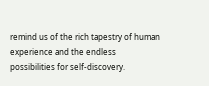remind us of the rich tapestry of human experience and the endless possibilities for self-discovery.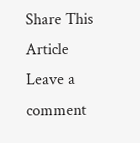Share This Article
Leave a comment